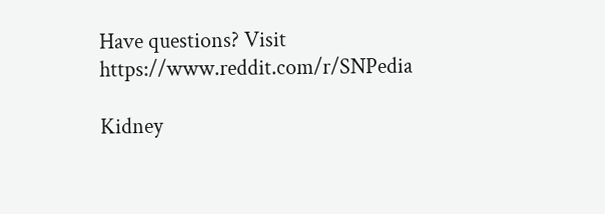Have questions? Visit https://www.reddit.com/r/SNPedia

Kidney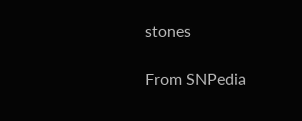stones

From SNPedia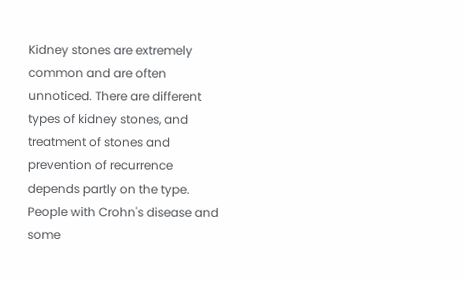Kidney stones are extremely common and are often unnoticed. There are different types of kidney stones, and treatment of stones and prevention of recurrence depends partly on the type. People with Crohn's disease and some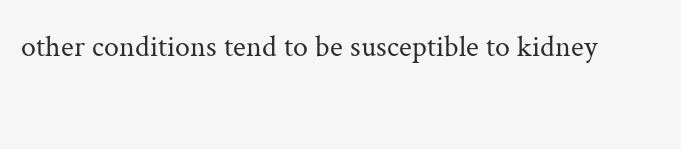other conditions tend to be susceptible to kidney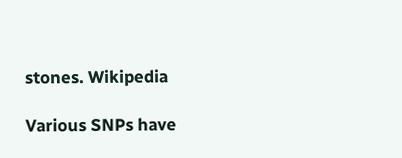stones. Wikipedia

Various SNPs have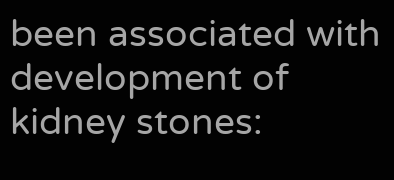been associated with development of kidney stones: